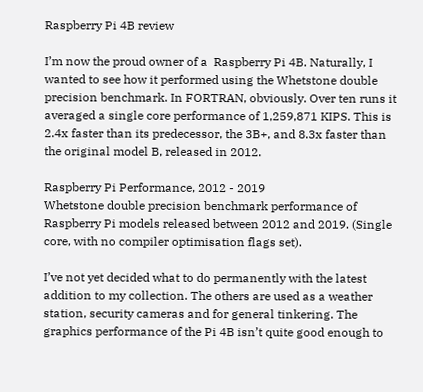Raspberry Pi 4B review

I’m now the proud owner of a  Raspberry Pi 4B. Naturally, I wanted to see how it performed using the Whetstone double precision benchmark. In FORTRAN, obviously. Over ten runs it averaged a single core performance of 1,259,871 KIPS. This is 2.4x faster than its predecessor, the 3B+, and 8.3x faster than the original model B, released in 2012.

Raspberry Pi Performance, 2012 - 2019
Whetstone double precision benchmark performance of Raspberry Pi models released between 2012 and 2019. (Single core, with no compiler optimisation flags set).

I’ve not yet decided what to do permanently with the latest addition to my collection. The others are used as a weather station, security cameras and for general tinkering. The graphics performance of the Pi 4B isn’t quite good enough to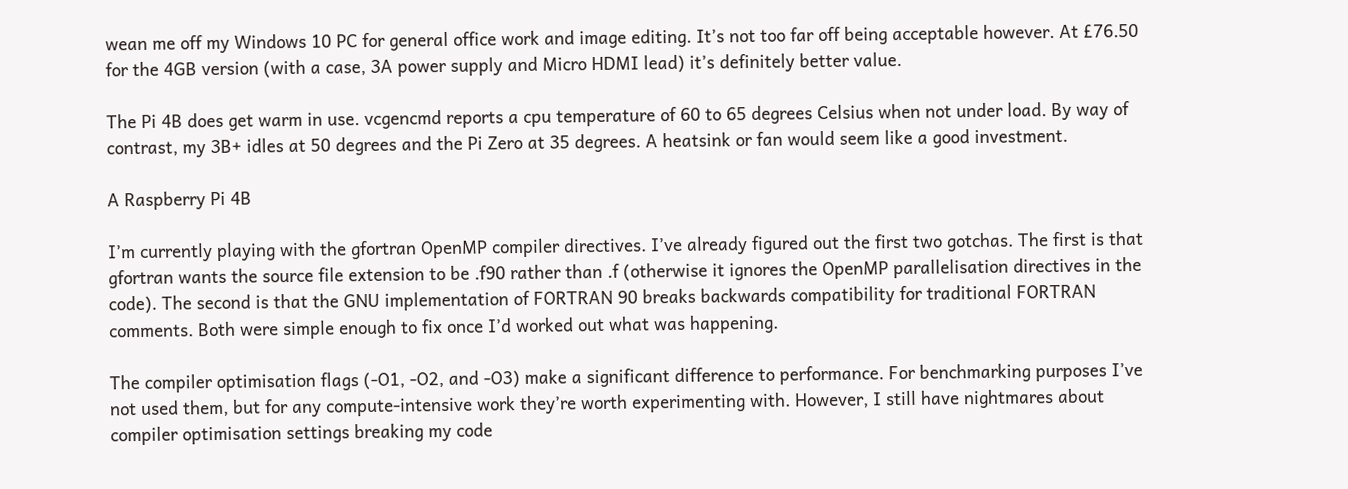wean me off my Windows 10 PC for general office work and image editing. It’s not too far off being acceptable however. At £76.50 for the 4GB version (with a case, 3A power supply and Micro HDMI lead) it’s definitely better value.

The Pi 4B does get warm in use. vcgencmd reports a cpu temperature of 60 to 65 degrees Celsius when not under load. By way of contrast, my 3B+ idles at 50 degrees and the Pi Zero at 35 degrees. A heatsink or fan would seem like a good investment.

A Raspberry Pi 4B

I’m currently playing with the gfortran OpenMP compiler directives. I’ve already figured out the first two gotchas. The first is that gfortran wants the source file extension to be .f90 rather than .f (otherwise it ignores the OpenMP parallelisation directives in the code). The second is that the GNU implementation of FORTRAN 90 breaks backwards compatibility for traditional FORTRAN comments. Both were simple enough to fix once I’d worked out what was happening.

The compiler optimisation flags (-O1, -O2, and -O3) make a significant difference to performance. For benchmarking purposes I’ve not used them, but for any compute-intensive work they’re worth experimenting with. However, I still have nightmares about compiler optimisation settings breaking my code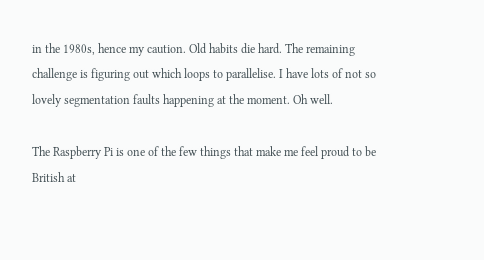in the 1980s, hence my caution. Old habits die hard. The remaining challenge is figuring out which loops to parallelise. I have lots of not so lovely segmentation faults happening at the moment. Oh well.

The Raspberry Pi is one of the few things that make me feel proud to be British at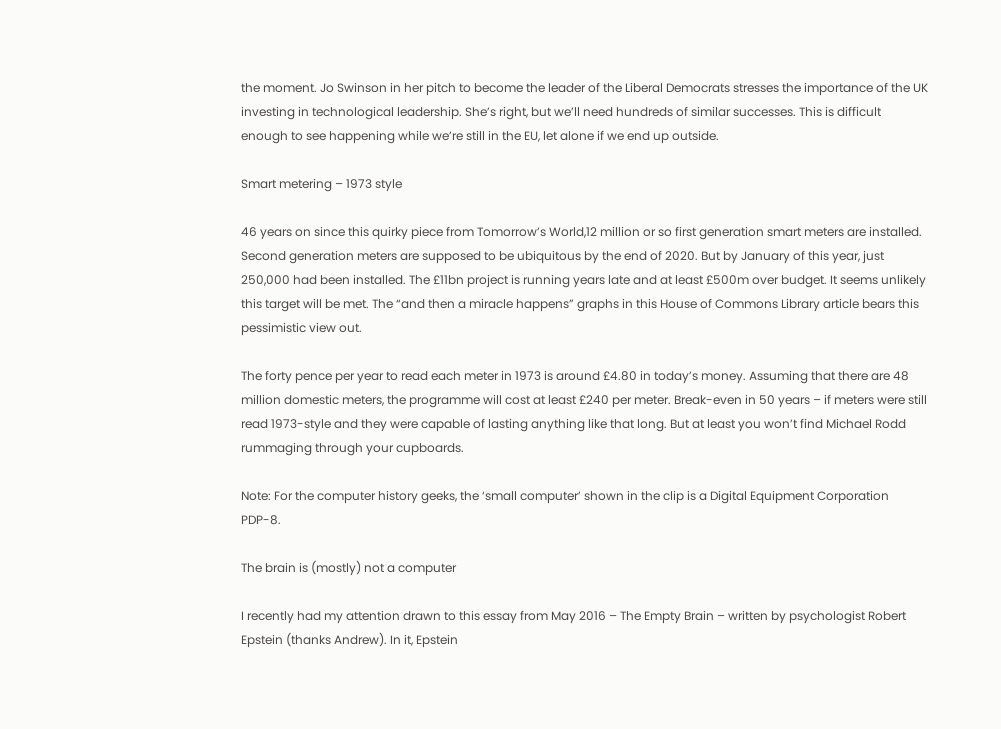the moment. Jo Swinson in her pitch to become the leader of the Liberal Democrats stresses the importance of the UK investing in technological leadership. She’s right, but we’ll need hundreds of similar successes. This is difficult enough to see happening while we’re still in the EU, let alone if we end up outside.

Smart metering – 1973 style

46 years on since this quirky piece from Tomorrow’s World,12 million or so first generation smart meters are installed. Second generation meters are supposed to be ubiquitous by the end of 2020. But by January of this year, just 250,000 had been installed. The £11bn project is running years late and at least £500m over budget. It seems unlikely this target will be met. The “and then a miracle happens” graphs in this House of Commons Library article bears this pessimistic view out.

The forty pence per year to read each meter in 1973 is around £4.80 in today’s money. Assuming that there are 48 million domestic meters, the programme will cost at least £240 per meter. Break-even in 50 years – if meters were still read 1973-style and they were capable of lasting anything like that long. But at least you won’t find Michael Rodd rummaging through your cupboards.

Note: For the computer history geeks, the ‘small computer’ shown in the clip is a Digital Equipment Corporation PDP-8.

The brain is (mostly) not a computer

I recently had my attention drawn to this essay from May 2016 – The Empty Brain – written by psychologist Robert Epstein (thanks Andrew). In it, Epstein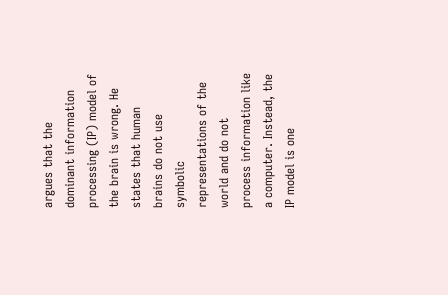argues that the dominant information processing (IP) model of the brain is wrong. He states that human brains do not use symbolic representations of the world and do not process information like a computer. Instead, the IP model is one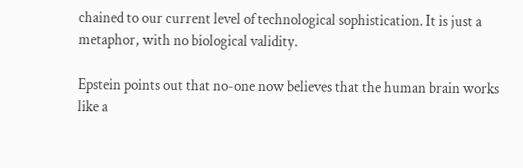chained to our current level of technological sophistication. It is just a metaphor, with no biological validity.

Epstein points out that no-one now believes that the human brain works like a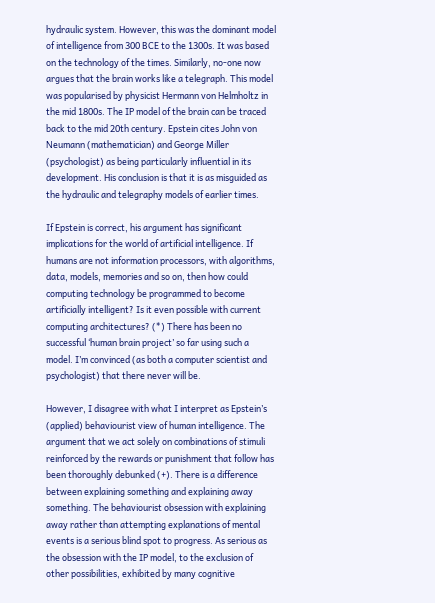hydraulic system. However, this was the dominant model of intelligence from 300 BCE to the 1300s. It was based on the technology of the times. Similarly, no-one now argues that the brain works like a telegraph. This model was popularised by physicist Hermann von Helmholtz in the mid 1800s. The IP model of the brain can be traced back to the mid 20th century. Epstein cites John von Neumann (mathematician) and George Miller (psychologist) as being particularly influential in its development. His conclusion is that it is as misguided as the hydraulic and telegraphy models of earlier times.

If Epstein is correct, his argument has significant implications for the world of artificial intelligence. If humans are not information processors, with algorithms, data, models, memories and so on, then how could computing technology be programmed to become artificially intelligent? Is it even possible with current computing architectures? (*) There has been no successful ‘human brain project’ so far using such a model. I’m convinced (as both a computer scientist and psychologist) that there never will be.

However, I disagree with what I interpret as Epstein’s (applied) behaviourist view of human intelligence. The argument that we act solely on combinations of stimuli reinforced by the rewards or punishment that follow has been thoroughly debunked (+). There is a difference between explaining something and explaining away something. The behaviourist obsession with explaining away rather than attempting explanations of mental events is a serious blind spot to progress. As serious as the obsession with the IP model, to the exclusion of other possibilities, exhibited by many cognitive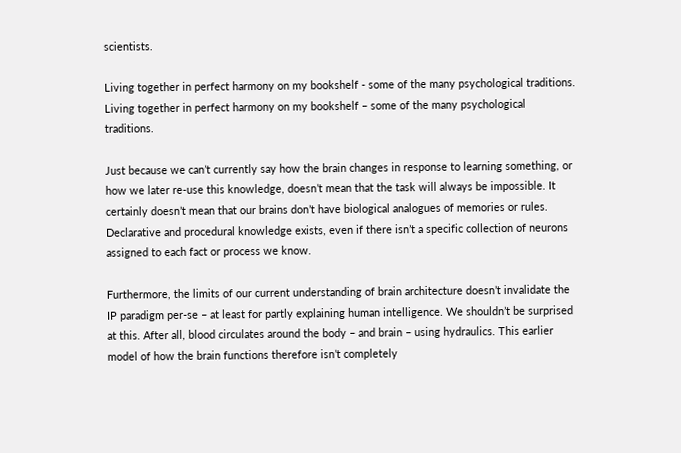scientists.

Living together in perfect harmony on my bookshelf - some of the many psychological traditions.
Living together in perfect harmony on my bookshelf – some of the many psychological traditions.

Just because we can’t currently say how the brain changes in response to learning something, or how we later re-use this knowledge, doesn’t mean that the task will always be impossible. It certainly doesn’t mean that our brains don’t have biological analogues of memories or rules. Declarative and procedural knowledge exists, even if there isn’t a specific collection of neurons assigned to each fact or process we know.

Furthermore, the limits of our current understanding of brain architecture doesn’t invalidate the IP paradigm per-se – at least for partly explaining human intelligence. We shouldn’t be surprised at this. After all, blood circulates around the body – and brain – using hydraulics. This earlier model of how the brain functions therefore isn’t completely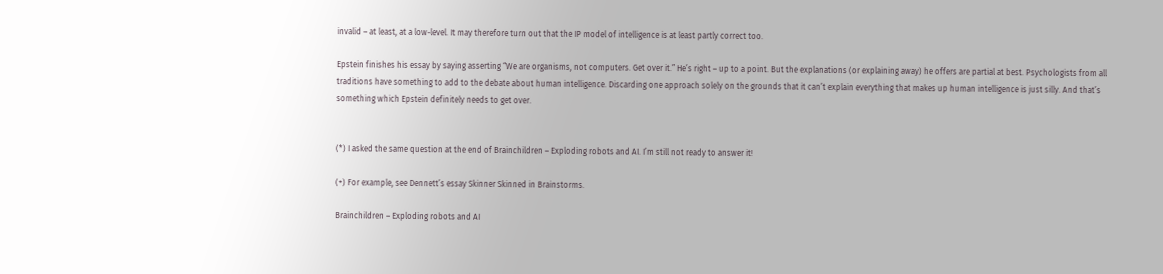invalid – at least, at a low-level. It may therefore turn out that the IP model of intelligence is at least partly correct too.

Epstein finishes his essay by saying asserting “We are organisms, not computers. Get over it.” He’s right – up to a point. But the explanations (or explaining away) he offers are partial at best. Psychologists from all traditions have something to add to the debate about human intelligence. Discarding one approach solely on the grounds that it can’t explain everything that makes up human intelligence is just silly. And that’s something which Epstein definitely needs to get over.


(*) I asked the same question at the end of Brainchildren – Exploding robots and AI. I’m still not ready to answer it!

(+) For example, see Dennett’s essay Skinner Skinned in Brainstorms.

Brainchildren – Exploding robots and AI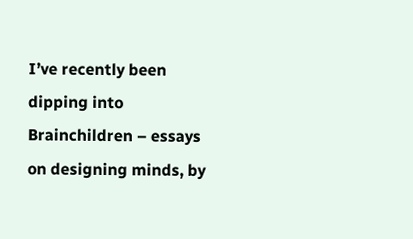I’ve recently been dipping into Brainchildren – essays on designing minds, by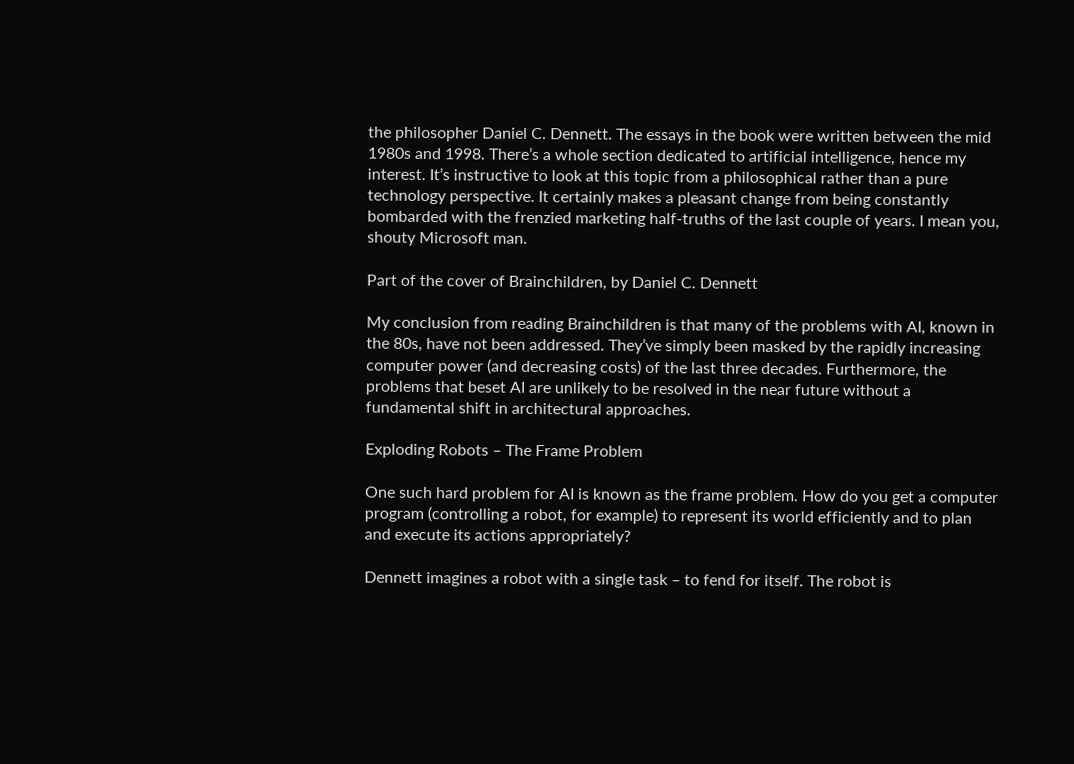the philosopher Daniel C. Dennett. The essays in the book were written between the mid 1980s and 1998. There’s a whole section dedicated to artificial intelligence, hence my interest. It’s instructive to look at this topic from a philosophical rather than a pure technology perspective. It certainly makes a pleasant change from being constantly bombarded with the frenzied marketing half-truths of the last couple of years. I mean you, shouty Microsoft man.

Part of the cover of Brainchildren, by Daniel C. Dennett

My conclusion from reading Brainchildren is that many of the problems with AI, known in the 80s, have not been addressed. They’ve simply been masked by the rapidly increasing computer power (and decreasing costs) of the last three decades. Furthermore, the problems that beset AI are unlikely to be resolved in the near future without a fundamental shift in architectural approaches.

Exploding Robots – The Frame Problem

One such hard problem for AI is known as the frame problem. How do you get a computer program (controlling a robot, for example) to represent its world efficiently and to plan and execute its actions appropriately?

Dennett imagines a robot with a single task – to fend for itself. The robot is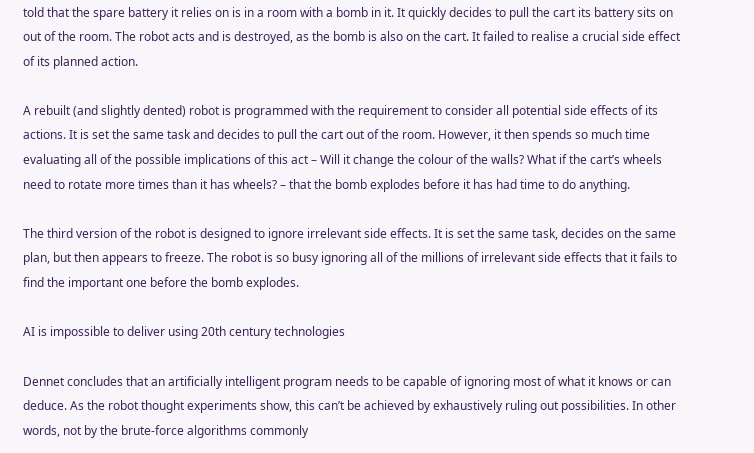told that the spare battery it relies on is in a room with a bomb in it. It quickly decides to pull the cart its battery sits on out of the room. The robot acts and is destroyed, as the bomb is also on the cart. It failed to realise a crucial side effect of its planned action.

A rebuilt (and slightly dented) robot is programmed with the requirement to consider all potential side effects of its actions. It is set the same task and decides to pull the cart out of the room. However, it then spends so much time evaluating all of the possible implications of this act – Will it change the colour of the walls? What if the cart’s wheels need to rotate more times than it has wheels? – that the bomb explodes before it has had time to do anything.

The third version of the robot is designed to ignore irrelevant side effects. It is set the same task, decides on the same plan, but then appears to freeze. The robot is so busy ignoring all of the millions of irrelevant side effects that it fails to find the important one before the bomb explodes.

AI is impossible to deliver using 20th century technologies

Dennet concludes that an artificially intelligent program needs to be capable of ignoring most of what it knows or can deduce. As the robot thought experiments show, this can’t be achieved by exhaustively ruling out possibilities. In other words, not by the brute-force algorithms commonly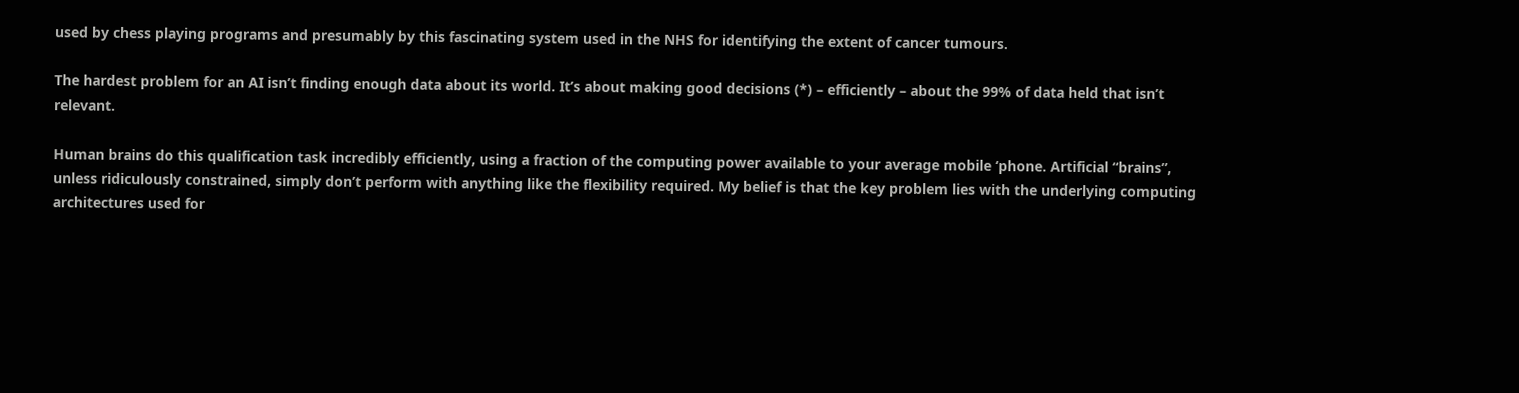used by chess playing programs and presumably by this fascinating system used in the NHS for identifying the extent of cancer tumours.

The hardest problem for an AI isn’t finding enough data about its world. It’s about making good decisions (*) – efficiently – about the 99% of data held that isn’t relevant.

Human brains do this qualification task incredibly efficiently, using a fraction of the computing power available to your average mobile ‘phone. Artificial “brains”, unless ridiculously constrained, simply don’t perform with anything like the flexibility required. My belief is that the key problem lies with the underlying computing architectures used for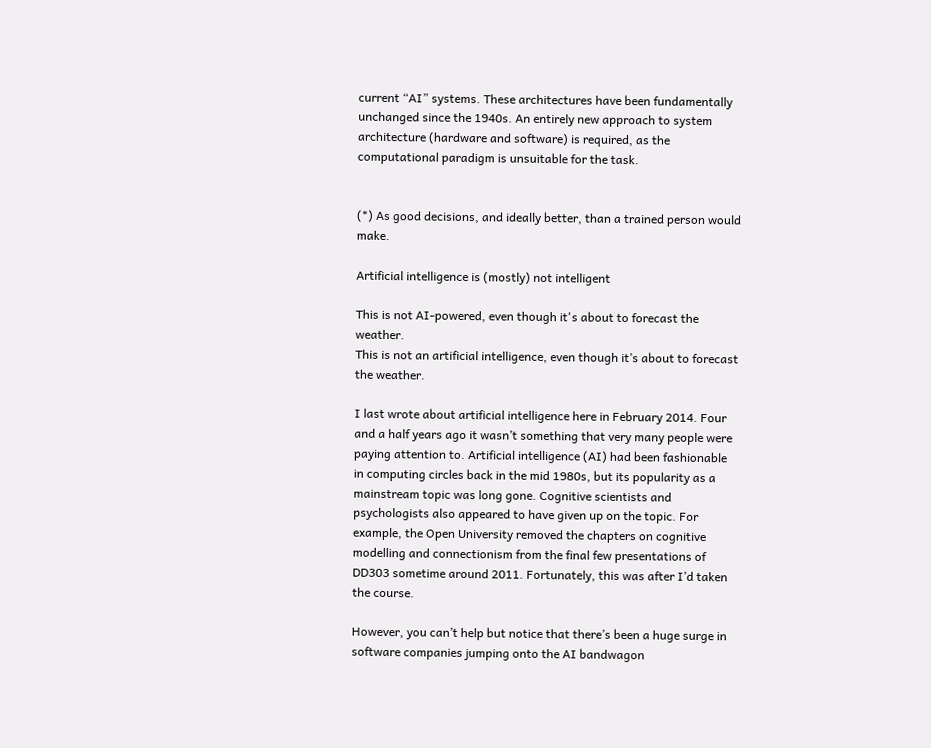current “AI” systems. These architectures have been fundamentally unchanged since the 1940s. An entirely new approach to system architecture (hardware and software) is required, as the computational paradigm is unsuitable for the task.


(*) As good decisions, and ideally better, than a trained person would make.

Artificial intelligence is (mostly) not intelligent

This is not AI-powered, even though it's about to forecast the weather.
This is not an artificial intelligence, even though it’s about to forecast the weather.

I last wrote about artificial intelligence here in February 2014. Four and a half years ago it wasn’t something that very many people were paying attention to. Artificial intelligence (AI) had been fashionable in computing circles back in the mid 1980s, but its popularity as a mainstream topic was long gone. Cognitive scientists and psychologists also appeared to have given up on the topic. For example, the Open University removed the chapters on cognitive modelling and connectionism from the final few presentations of DD303 sometime around 2011. Fortunately, this was after I’d taken the course.

However, you can’t help but notice that there’s been a huge surge in software companies jumping onto the AI bandwagon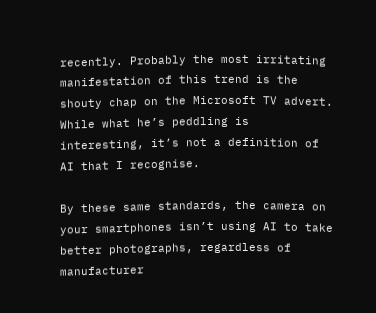recently. Probably the most irritating manifestation of this trend is the shouty chap on the Microsoft TV advert. While what he’s peddling is interesting, it’s not a definition of AI that I recognise.

By these same standards, the camera on your smartphones isn’t using AI to take better photographs, regardless of manufacturer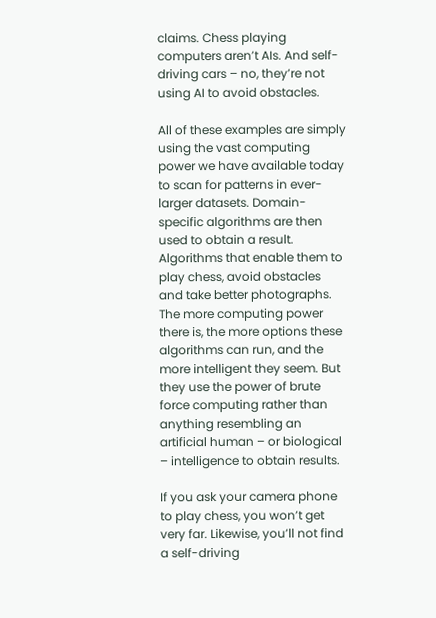claims. Chess playing computers aren’t AIs. And self-driving cars – no, they’re not using AI to avoid obstacles.

All of these examples are simply using the vast computing power we have available today to scan for patterns in ever-larger datasets. Domain-specific algorithms are then used to obtain a result. Algorithms that enable them to play chess, avoid obstacles and take better photographs. The more computing power there is, the more options these algorithms can run, and the more intelligent they seem. But they use the power of brute force computing rather than anything resembling an artificial human – or biological – intelligence to obtain results.

If you ask your camera phone to play chess, you won’t get very far. Likewise, you’ll not find a self-driving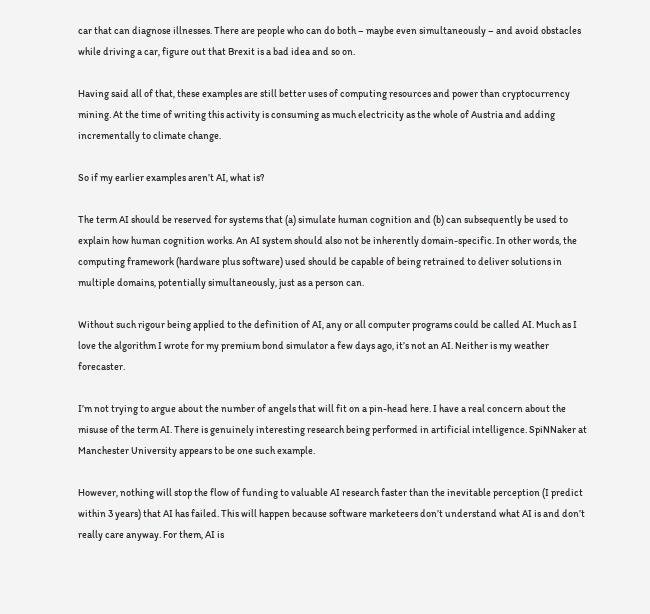car that can diagnose illnesses. There are people who can do both – maybe even simultaneously – and avoid obstacles while driving a car, figure out that Brexit is a bad idea and so on.

Having said all of that, these examples are still better uses of computing resources and power than cryptocurrency mining. At the time of writing this activity is consuming as much electricity as the whole of Austria and adding incrementally to climate change.

So if my earlier examples aren’t AI, what is?

The term AI should be reserved for systems that (a) simulate human cognition and (b) can subsequently be used to explain how human cognition works. An AI system should also not be inherently domain-specific. In other words, the computing framework (hardware plus software) used should be capable of being retrained to deliver solutions in multiple domains, potentially simultaneously, just as a person can.

Without such rigour being applied to the definition of AI, any or all computer programs could be called AI. Much as I love the algorithm I wrote for my premium bond simulator a few days ago, it’s not an AI. Neither is my weather forecaster.

I’m not trying to argue about the number of angels that will fit on a pin-head here. I have a real concern about the misuse of the term AI. There is genuinely interesting research being performed in artificial intelligence. SpiNNaker at Manchester University appears to be one such example.

However, nothing will stop the flow of funding to valuable AI research faster than the inevitable perception (I predict within 3 years) that AI has failed. This will happen because software marketeers don’t understand what AI is and don’t really care anyway. For them, AI is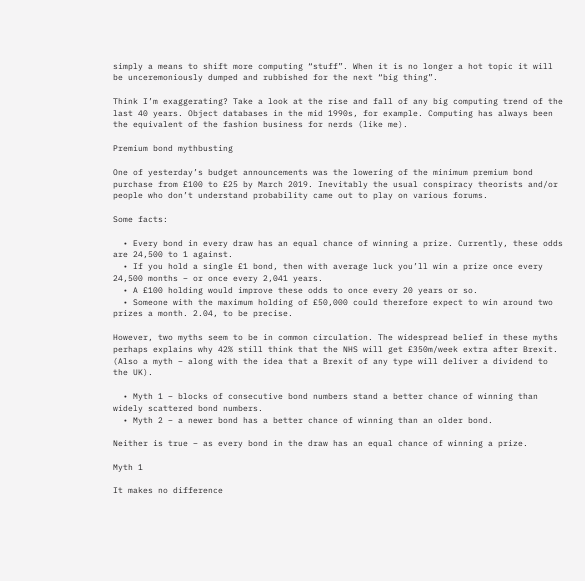simply a means to shift more computing “stuff”. When it is no longer a hot topic it will be unceremoniously dumped and rubbished for the next “big thing”.

Think I’m exaggerating? Take a look at the rise and fall of any big computing trend of the last 40 years. Object databases in the mid 1990s, for example. Computing has always been the equivalent of the fashion business for nerds (like me).

Premium bond mythbusting

One of yesterday’s budget announcements was the lowering of the minimum premium bond purchase from £100 to £25 by March 2019. Inevitably the usual conspiracy theorists and/or people who don’t understand probability came out to play on various forums.

Some facts:

  • Every bond in every draw has an equal chance of winning a prize. Currently, these odds are 24,500 to 1 against.
  • If you hold a single £1 bond, then with average luck you’ll win a prize once every 24,500 months – or once every 2,041 years.
  • A £100 holding would improve these odds to once every 20 years or so.
  • Someone with the maximum holding of £50,000 could therefore expect to win around two prizes a month. 2.04, to be precise.

However, two myths seem to be in common circulation. The widespread belief in these myths perhaps explains why 42% still think that the NHS will get £350m/week extra after Brexit. (Also a myth – along with the idea that a Brexit of any type will deliver a dividend to the UK).

  • Myth 1 – blocks of consecutive bond numbers stand a better chance of winning than widely scattered bond numbers.
  • Myth 2 – a newer bond has a better chance of winning than an older bond.

Neither is true – as every bond in the draw has an equal chance of winning a prize.

Myth 1

It makes no difference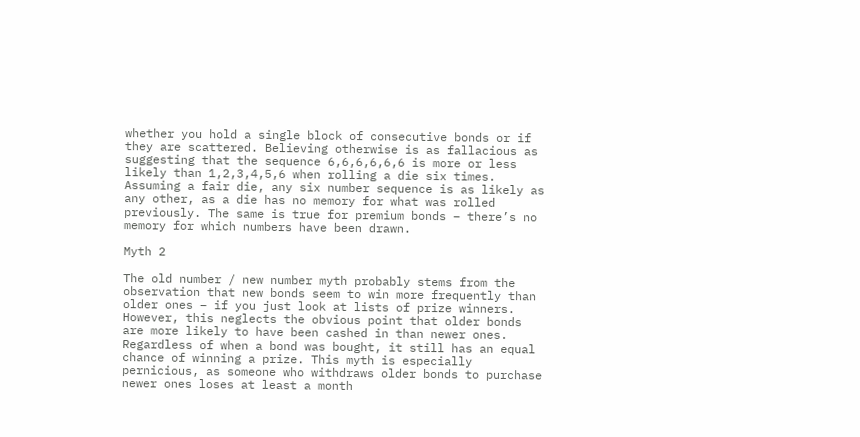whether you hold a single block of consecutive bonds or if they are scattered. Believing otherwise is as fallacious as suggesting that the sequence 6,6,6,6,6,6 is more or less likely than 1,2,3,4,5,6 when rolling a die six times. Assuming a fair die, any six number sequence is as likely as any other, as a die has no memory for what was rolled previously. The same is true for premium bonds – there’s no memory for which numbers have been drawn.

Myth 2

The old number / new number myth probably stems from the observation that new bonds seem to win more frequently than older ones – if you just look at lists of prize winners. However, this neglects the obvious point that older bonds are more likely to have been cashed in than newer ones. Regardless of when a bond was bought, it still has an equal chance of winning a prize. This myth is especially pernicious, as someone who withdraws older bonds to purchase newer ones loses at least a month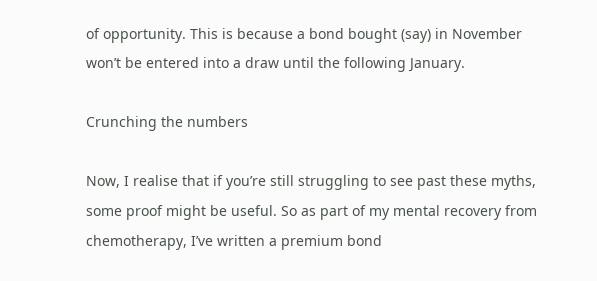of opportunity. This is because a bond bought (say) in November won’t be entered into a draw until the following January.

Crunching the numbers

Now, I realise that if you’re still struggling to see past these myths, some proof might be useful. So as part of my mental recovery from chemotherapy, I’ve written a premium bond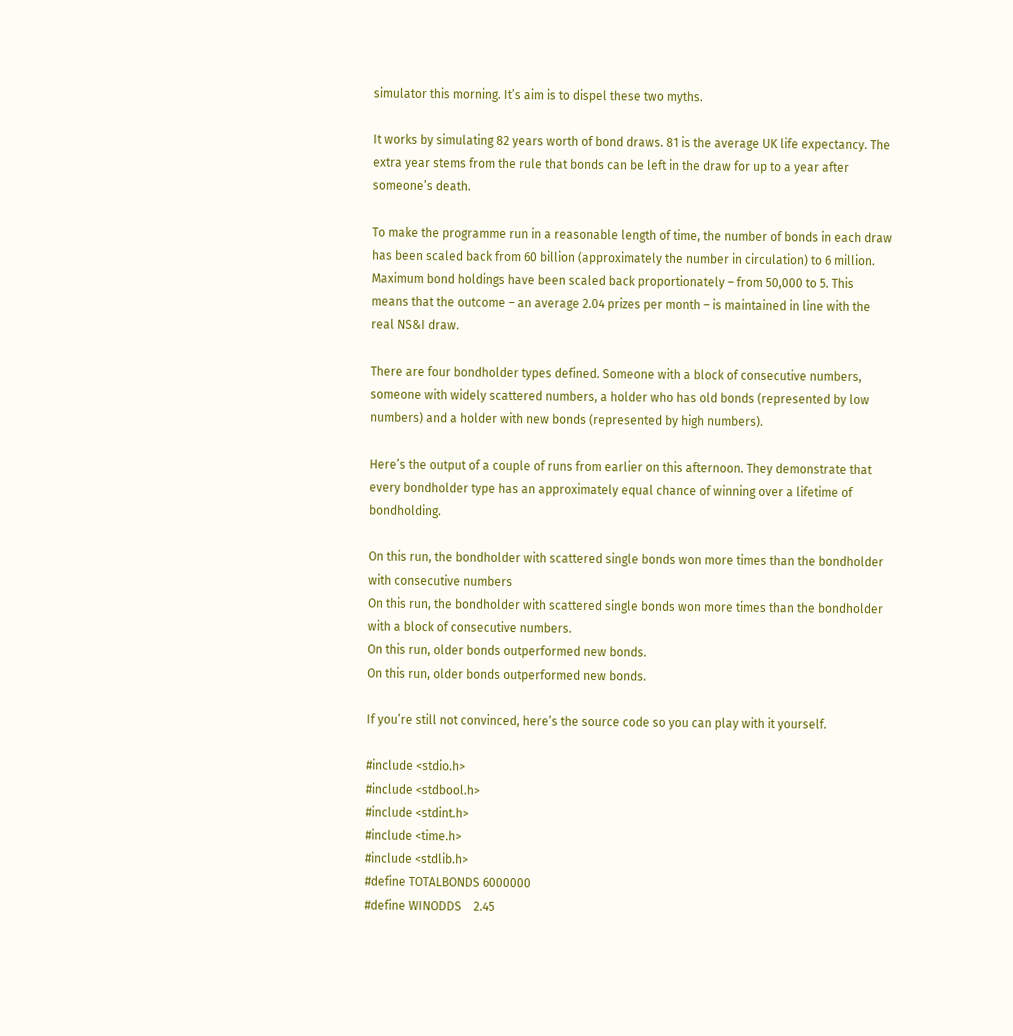simulator this morning. It’s aim is to dispel these two myths.

It works by simulating 82 years worth of bond draws. 81 is the average UK life expectancy. The extra year stems from the rule that bonds can be left in the draw for up to a year after someone’s death.

To make the programme run in a reasonable length of time, the number of bonds in each draw has been scaled back from 60 billion (approximately the number in circulation) to 6 million. Maximum bond holdings have been scaled back proportionately – from 50,000 to 5. This means that the outcome – an average 2.04 prizes per month – is maintained in line with the real NS&I draw.

There are four bondholder types defined. Someone with a block of consecutive numbers, someone with widely scattered numbers, a holder who has old bonds (represented by low numbers) and a holder with new bonds (represented by high numbers).

Here’s the output of a couple of runs from earlier on this afternoon. They demonstrate that every bondholder type has an approximately equal chance of winning over a lifetime of bondholding.

On this run, the bondholder with scattered single bonds won more times than the bondholder with consecutive numbers
On this run, the bondholder with scattered single bonds won more times than the bondholder with a block of consecutive numbers.
On this run, older bonds outperformed new bonds.
On this run, older bonds outperformed new bonds.

If you’re still not convinced, here’s the source code so you can play with it yourself.

#include <stdio.h>
#include <stdbool.h>
#include <stdint.h>
#include <time.h>
#include <stdlib.h>
#define TOTALBONDS 6000000
#define WINODDS    2.45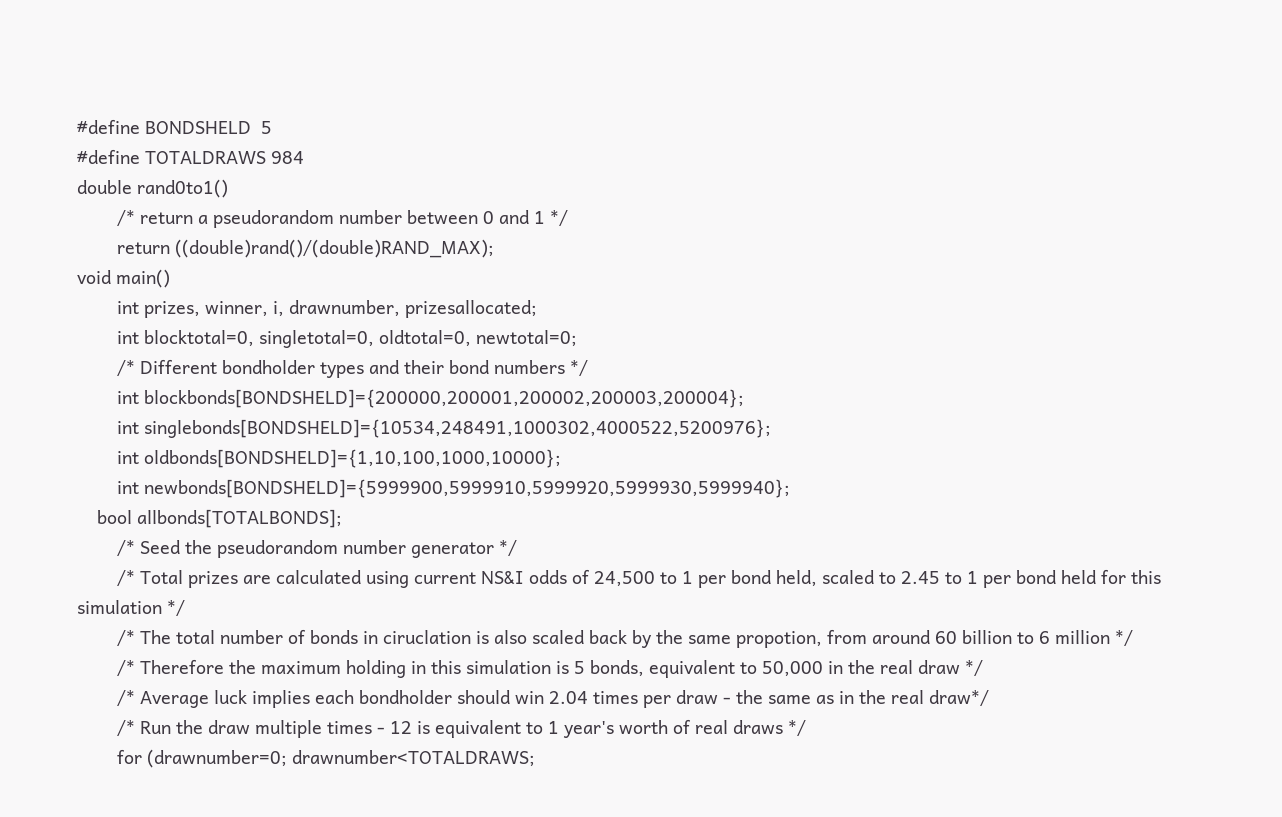#define BONDSHELD  5
#define TOTALDRAWS 984
double rand0to1()
        /* return a pseudorandom number between 0 and 1 */
        return ((double)rand()/(double)RAND_MAX);
void main()
        int prizes, winner, i, drawnumber, prizesallocated;
        int blocktotal=0, singletotal=0, oldtotal=0, newtotal=0;
        /* Different bondholder types and their bond numbers */
        int blockbonds[BONDSHELD]={200000,200001,200002,200003,200004};
        int singlebonds[BONDSHELD]={10534,248491,1000302,4000522,5200976};
        int oldbonds[BONDSHELD]={1,10,100,1000,10000};
        int newbonds[BONDSHELD]={5999900,5999910,5999920,5999930,5999940};
    bool allbonds[TOTALBONDS];
        /* Seed the pseudorandom number generator */
        /* Total prizes are calculated using current NS&I odds of 24,500 to 1 per bond held, scaled to 2.45 to 1 per bond held for this simulation */
        /* The total number of bonds in ciruclation is also scaled back by the same propotion, from around 60 billion to 6 million */
        /* Therefore the maximum holding in this simulation is 5 bonds, equivalent to 50,000 in the real draw */
        /* Average luck implies each bondholder should win 2.04 times per draw - the same as in the real draw*/
        /* Run the draw multiple times - 12 is equivalent to 1 year's worth of real draws */
        for (drawnumber=0; drawnumber<TOTALDRAWS;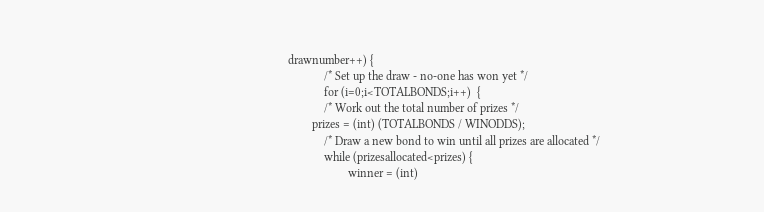drawnumber++) {
            /* Set up the draw - no-one has won yet */
            for (i=0;i<TOTALBONDS;i++)  {
            /* Work out the total number of prizes */
        prizes = (int) (TOTALBONDS / WINODDS);
            /* Draw a new bond to win until all prizes are allocated */
            while (prizesallocated<prizes) {
                    winner = (int)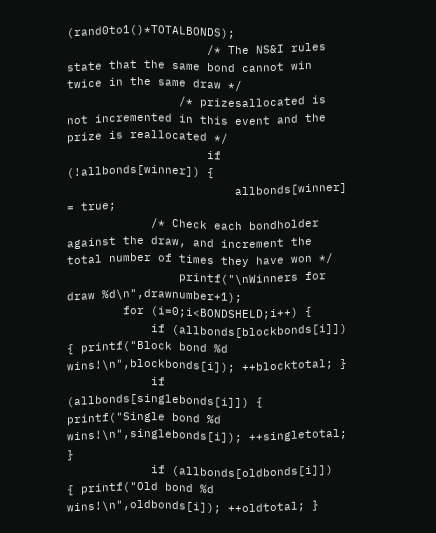(rand0to1()*TOTALBONDS);
                    /* The NS&I rules state that the same bond cannot win twice in the same draw */
                /* prizesallocated is not incremented in this event and the prize is reallocated */
                    if (!allbonds[winner]) {
                        allbonds[winner] = true;
            /* Check each bondholder against the draw, and increment the total number of times they have won */
                printf("\nWinners for draw %d\n",drawnumber+1);
        for (i=0;i<BONDSHELD;i++) {
            if (allbonds[blockbonds[i]]) { printf("Block bond %d wins!\n",blockbonds[i]); ++blocktotal; }
            if (allbonds[singlebonds[i]]) { printf("Single bond %d wins!\n",singlebonds[i]); ++singletotal; }
            if (allbonds[oldbonds[i]])  { printf("Old bond %d wins!\n",oldbonds[i]); ++oldtotal; }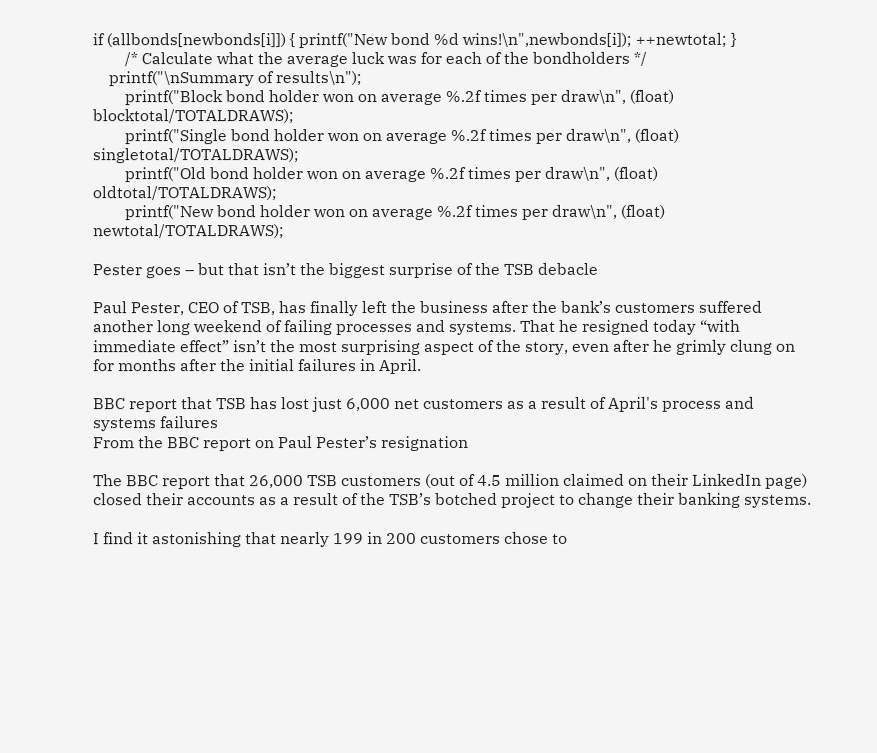if (allbonds[newbonds[i]]) { printf("New bond %d wins!\n",newbonds[i]); ++newtotal; }
        /* Calculate what the average luck was for each of the bondholders */
    printf("\nSummary of results\n");
        printf("Block bond holder won on average %.2f times per draw\n", (float) blocktotal/TOTALDRAWS);
        printf("Single bond holder won on average %.2f times per draw\n", (float) singletotal/TOTALDRAWS);
        printf("Old bond holder won on average %.2f times per draw\n", (float) oldtotal/TOTALDRAWS);
        printf("New bond holder won on average %.2f times per draw\n", (float) newtotal/TOTALDRAWS);

Pester goes – but that isn’t the biggest surprise of the TSB debacle

Paul Pester, CEO of TSB, has finally left the business after the bank’s customers suffered another long weekend of failing processes and systems. That he resigned today “with immediate effect” isn’t the most surprising aspect of the story, even after he grimly clung on for months after the initial failures in April.

BBC report that TSB has lost just 6,000 net customers as a result of April's process and systems failures
From the BBC report on Paul Pester’s resignation

The BBC report that 26,000 TSB customers (out of 4.5 million claimed on their LinkedIn page) closed their accounts as a result of the TSB’s botched project to change their banking systems.

I find it astonishing that nearly 199 in 200 customers chose to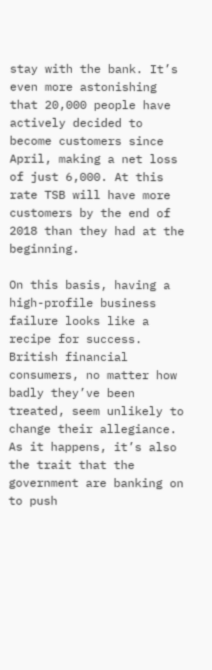stay with the bank. It’s even more astonishing that 20,000 people have actively decided to become customers since April, making a net loss of just 6,000. At this rate TSB will have more customers by the end of 2018 than they had at the beginning.

On this basis, having a high-profile business failure looks like a recipe for success. British financial consumers, no matter how badly they’ve been treated, seem unlikely to change their allegiance. As it happens, it’s also the trait that the government are banking on to push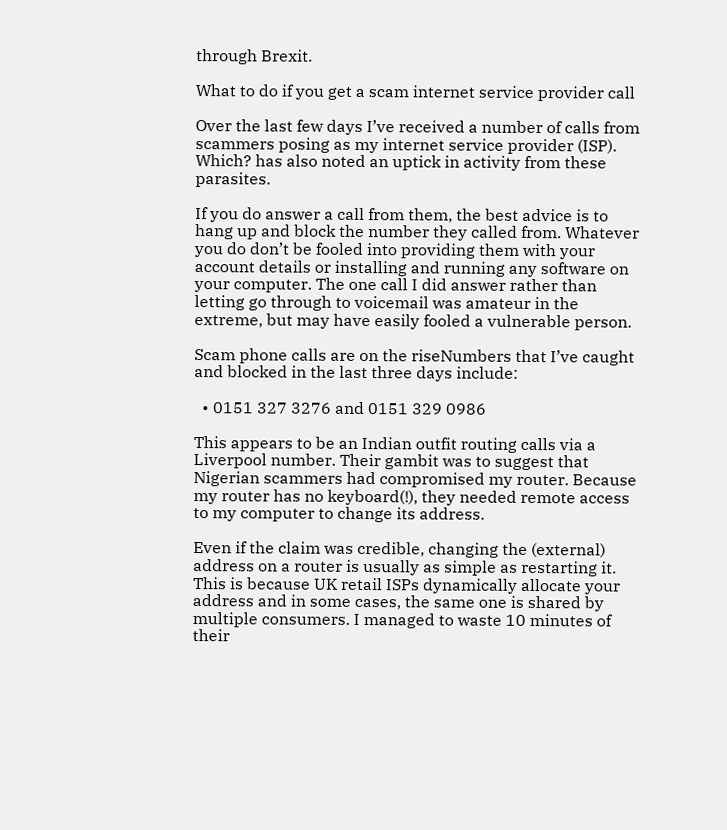through Brexit.

What to do if you get a scam internet service provider call

Over the last few days I’ve received a number of calls from scammers posing as my internet service provider (ISP). Which? has also noted an uptick in activity from these parasites.

If you do answer a call from them, the best advice is to hang up and block the number they called from. Whatever you do don’t be fooled into providing them with your account details or installing and running any software on your computer. The one call I did answer rather than letting go through to voicemail was amateur in the extreme, but may have easily fooled a vulnerable person.

Scam phone calls are on the riseNumbers that I’ve caught and blocked in the last three days include:

  • 0151 327 3276 and 0151 329 0986

This appears to be an Indian outfit routing calls via a Liverpool number. Their gambit was to suggest that Nigerian scammers had compromised my router. Because my router has no keyboard(!), they needed remote access to my computer to change its address.

Even if the claim was credible, changing the (external) address on a router is usually as simple as restarting it. This is because UK retail ISPs dynamically allocate your address and in some cases, the same one is shared by multiple consumers. I managed to waste 10 minutes of their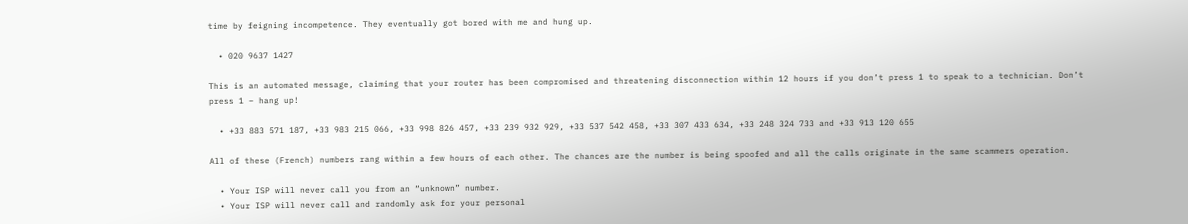time by feigning incompetence. They eventually got bored with me and hung up.

  • 020 9637 1427

This is an automated message, claiming that your router has been compromised and threatening disconnection within 12 hours if you don’t press 1 to speak to a technician. Don’t press 1 – hang up!

  • +33 883 571 187, +33 983 215 066, +33 998 826 457, +33 239 932 929, +33 537 542 458, +33 307 433 634, +33 248 324 733 and +33 913 120 655

All of these (French) numbers rang within a few hours of each other. The chances are the number is being spoofed and all the calls originate in the same scammers operation.

  • Your ISP will never call you from an “unknown” number.
  • Your ISP will never call and randomly ask for your personal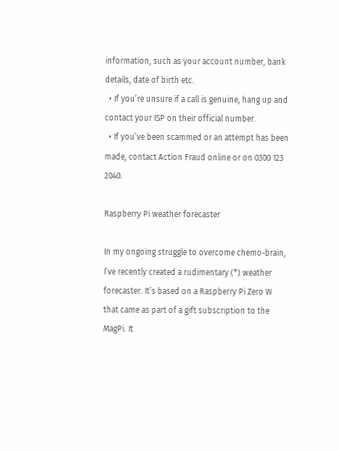information, such as your account number, bank details, date of birth etc.
  • If you’re unsure if a call is genuine, hang up and contact your ISP on their official number.
  • If you’ve been scammed or an attempt has been made, contact Action Fraud online or on 0300 123 2040.

Raspberry Pi weather forecaster

In my ongoing struggle to overcome chemo-brain, I’ve recently created a rudimentary (*) weather forecaster. It’s based on a Raspberry Pi Zero W that came as part of a gift subscription to the MagPi. It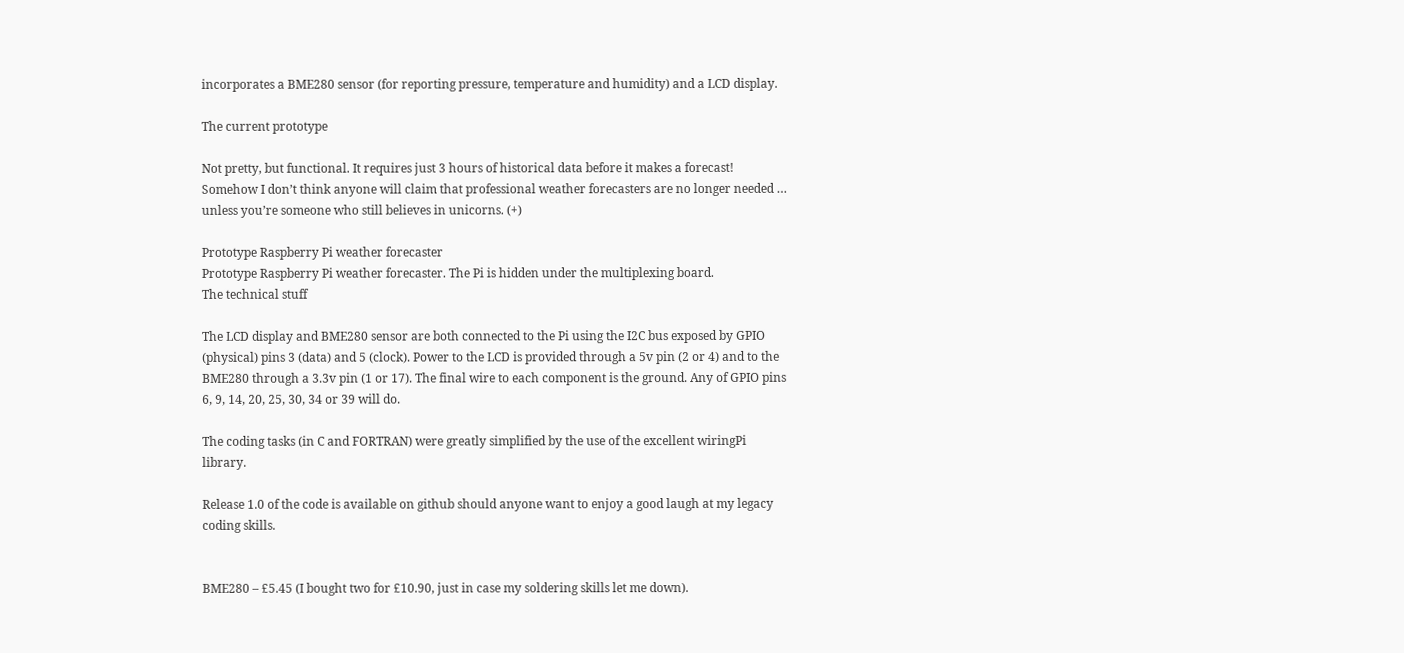incorporates a BME280 sensor (for reporting pressure, temperature and humidity) and a LCD display.

The current prototype

Not pretty, but functional. It requires just 3 hours of historical data before it makes a forecast! Somehow I don’t think anyone will claim that professional weather forecasters are no longer needed … unless you’re someone who still believes in unicorns. (+)

Prototype Raspberry Pi weather forecaster
Prototype Raspberry Pi weather forecaster. The Pi is hidden under the multiplexing board.
The technical stuff

The LCD display and BME280 sensor are both connected to the Pi using the I2C bus exposed by GPIO (physical) pins 3 (data) and 5 (clock). Power to the LCD is provided through a 5v pin (2 or 4) and to the BME280 through a 3.3v pin (1 or 17). The final wire to each component is the ground. Any of GPIO pins 6, 9, 14, 20, 25, 30, 34 or 39 will do.

The coding tasks (in C and FORTRAN) were greatly simplified by the use of the excellent wiringPi library.

Release 1.0 of the code is available on github should anyone want to enjoy a good laugh at my legacy coding skills.


BME280 – £5.45 (I bought two for £10.90, just in case my soldering skills let me down).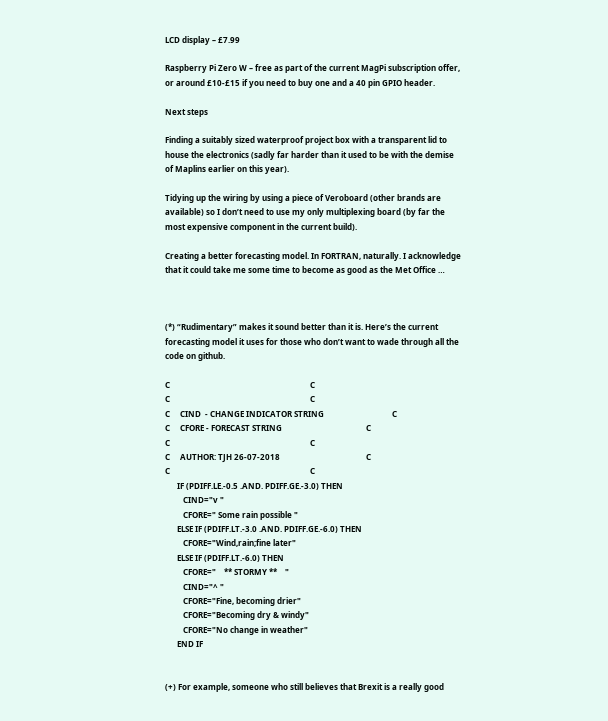LCD display – £7.99

Raspberry Pi Zero W – free as part of the current MagPi subscription offer, or around £10-£15 if you need to buy one and a 40 pin GPIO header.

Next steps

Finding a suitably sized waterproof project box with a transparent lid to house the electronics (sadly far harder than it used to be with the demise of Maplins earlier on this year).

Tidying up the wiring by using a piece of Veroboard (other brands are available) so I don’t need to use my only multiplexing board (by far the most expensive component in the current build).

Creating a better forecasting model. In FORTRAN, naturally. I acknowledge that it could take me some time to become as good as the Met Office …



(*) “Rudimentary” makes it sound better than it is. Here’s the current forecasting model it uses for those who don’t want to wade through all the code on github.

C                                                                      C
C                                                                      C
C     CIND  - CHANGE INDICATOR STRING                                  C
C     CFORE - FORECAST STRING                                          C
C                                                                      C
C     AUTHOR: TJH 26-07-2018                                           C
C                                                                      C
      IF (PDIFF.LE.-0.5 .AND. PDIFF.GE.-3.0) THEN
         CIND="v "
         CFORE=" Some rain possible "
      ELSE IF (PDIFF.LT.-3.0 .AND. PDIFF.GE.-6.0) THEN
         CFORE="Wind,rain;fine later"
      ELSE IF (PDIFF.LT.-6.0) THEN
         CFORE="    ** STORMY **    "
         CIND="^ "
         CFORE="Fine, becoming drier"
         CFORE="Becoming dry & windy"
         CFORE="No change in weather"
      END IF


(+) For example, someone who still believes that Brexit is a really good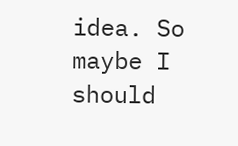idea. So maybe I should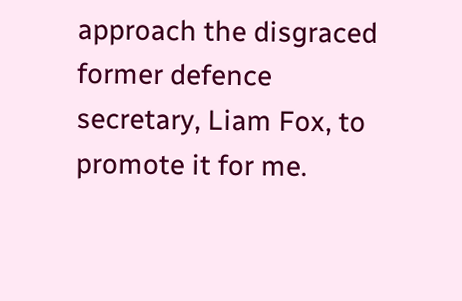approach the disgraced former defence secretary, Liam Fox, to promote it for me.